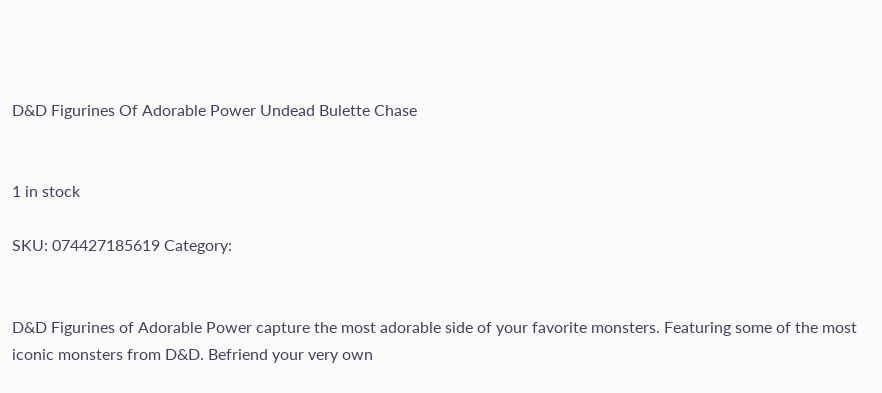D&D Figurines Of Adorable Power Undead Bulette Chase


1 in stock

SKU: 074427185619 Category:


D&D Figurines of Adorable Power capture the most adorable side of your favorite monsters. Featuring some of the most iconic monsters from D&D. Befriend your very own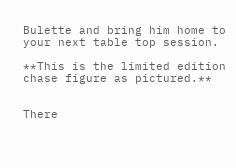Bulette and bring him home to your next table top session.

**This is the limited edition chase figure as pictured.**


There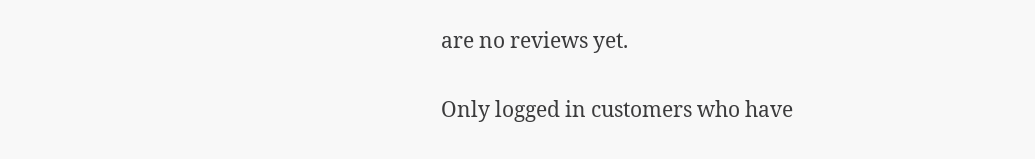are no reviews yet.

Only logged in customers who have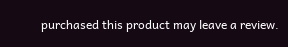purchased this product may leave a review.